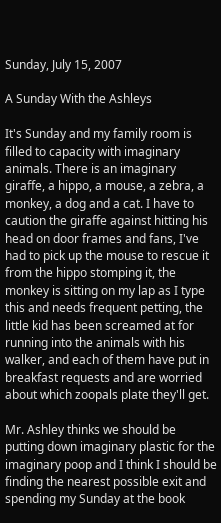Sunday, July 15, 2007

A Sunday With the Ashleys

It's Sunday and my family room is filled to capacity with imaginary animals. There is an imaginary giraffe, a hippo, a mouse, a zebra, a monkey, a dog and a cat. I have to caution the giraffe against hitting his head on door frames and fans, I've had to pick up the mouse to rescue it from the hippo stomping it, the monkey is sitting on my lap as I type this and needs frequent petting, the little kid has been screamed at for running into the animals with his walker, and each of them have put in breakfast requests and are worried about which zoopals plate they'll get.

Mr. Ashley thinks we should be putting down imaginary plastic for the imaginary poop and I think I should be finding the nearest possible exit and spending my Sunday at the book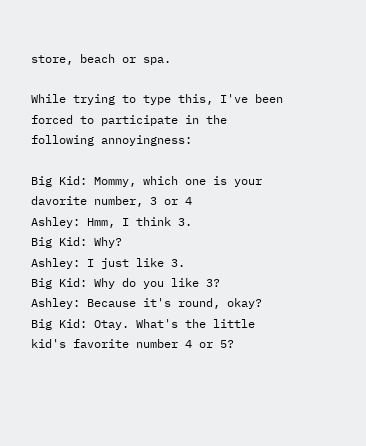store, beach or spa.

While trying to type this, I've been forced to participate in the following annoyingness:

Big Kid: Mommy, which one is your davorite number, 3 or 4
Ashley: Hmm, I think 3.
Big Kid: Why?
Ashley: I just like 3.
Big Kid: Why do you like 3?
Ashley: Because it's round, okay?
Big Kid: Otay. What's the little kid's favorite number 4 or 5?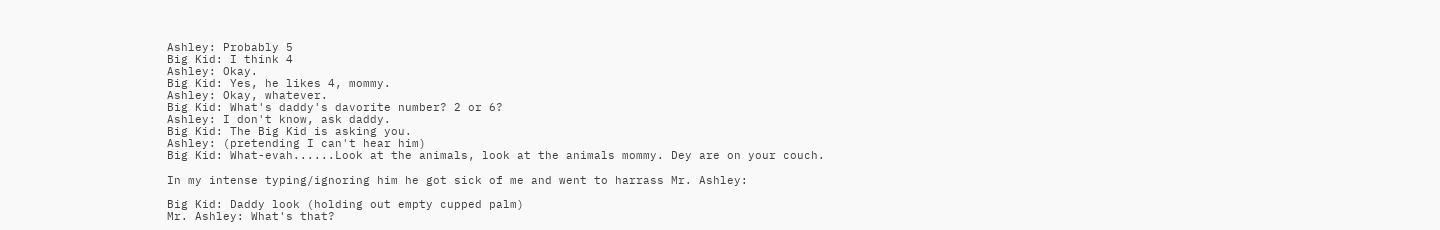Ashley: Probably 5
Big Kid: I think 4
Ashley: Okay.
Big Kid: Yes, he likes 4, mommy.
Ashley: Okay, whatever.
Big Kid: What's daddy's davorite number? 2 or 6?
Ashley: I don't know, ask daddy.
Big Kid: The Big Kid is asking you.
Ashley: (pretending I can't hear him)
Big Kid: What-evah......Look at the animals, look at the animals mommy. Dey are on your couch.

In my intense typing/ignoring him he got sick of me and went to harrass Mr. Ashley:

Big Kid: Daddy look (holding out empty cupped palm)
Mr. Ashley: What's that?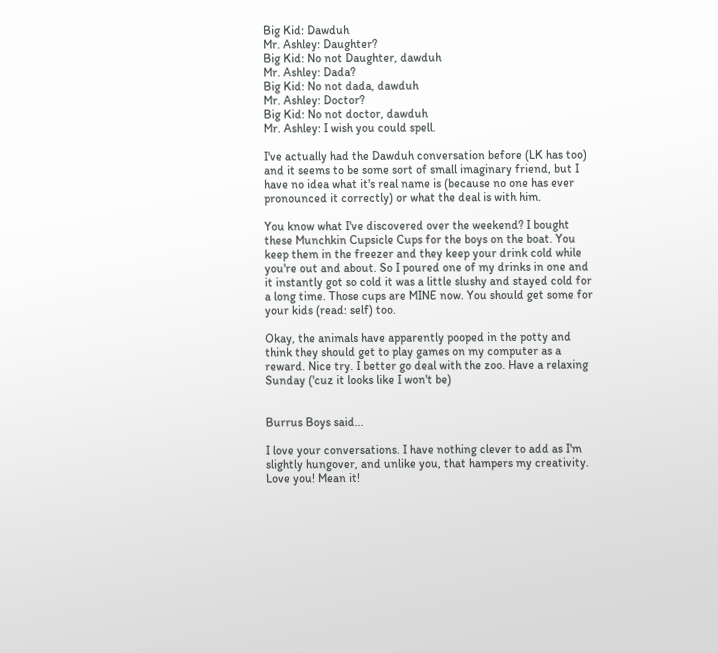Big Kid: Dawduh
Mr. Ashley: Daughter?
Big Kid: No not Daughter, dawduh
Mr. Ashley: Dada?
Big Kid: No not dada, dawduh
Mr. Ashley: Doctor?
Big Kid: No not doctor, dawduh
Mr. Ashley: I wish you could spell.

I've actually had the Dawduh conversation before (LK has too) and it seems to be some sort of small imaginary friend, but I have no idea what it's real name is (because no one has ever pronounced it correctly) or what the deal is with him.

You know what I've discovered over the weekend? I bought these Munchkin Cupsicle Cups for the boys on the boat. You keep them in the freezer and they keep your drink cold while you're out and about. So I poured one of my drinks in one and it instantly got so cold it was a little slushy and stayed cold for a long time. Those cups are MINE now. You should get some for your kids (read: self) too.

Okay, the animals have apparently pooped in the potty and think they should get to play games on my computer as a reward. Nice try. I better go deal with the zoo. Have a relaxing Sunday ('cuz it looks like I won't be)


Burrus Boys said...

I love your conversations. I have nothing clever to add as I'm slightly hungover, and unlike you, that hampers my creativity. Love you! Mean it!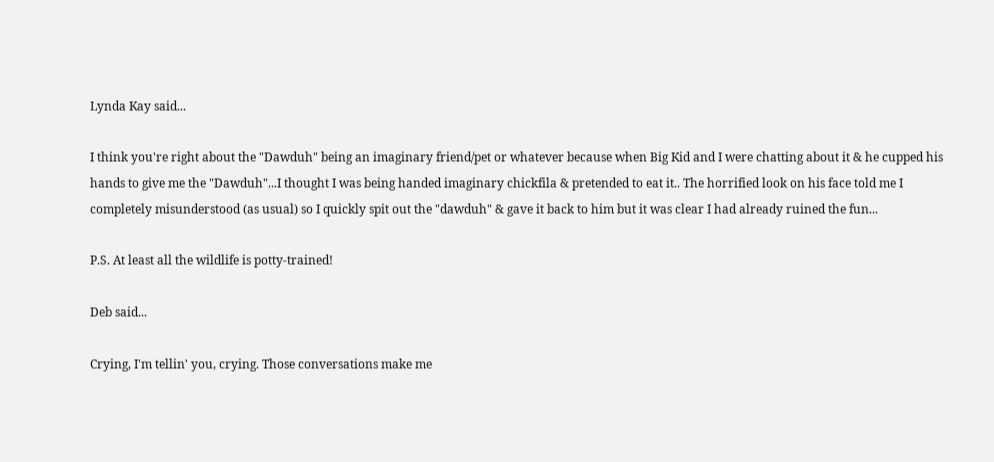Lynda Kay said...

I think you're right about the "Dawduh" being an imaginary friend/pet or whatever because when Big Kid and I were chatting about it & he cupped his hands to give me the "Dawduh"...I thought I was being handed imaginary chickfila & pretended to eat it.. The horrified look on his face told me I completely misunderstood (as usual) so I quickly spit out the "dawduh" & gave it back to him but it was clear I had already ruined the fun...

P.S. At least all the wildlife is potty-trained!

Deb said...

Crying, I'm tellin' you, crying. Those conversations make me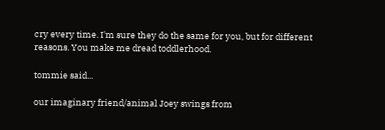cry every time. I'm sure they do the same for you, but for different reasons. You make me dread toddlerhood.

tommie said...

our imaginary friend/animal Joey swings from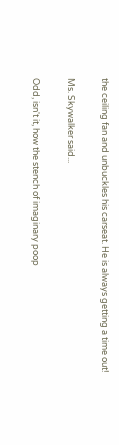the ceiling fan and unbuckles his carseat. He is always getting a time out!

Ms. Skywalker said...

Odd, isn't it, how the stench of imaginary poop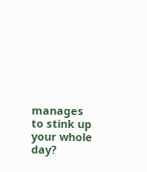manages to stink up your whole day?